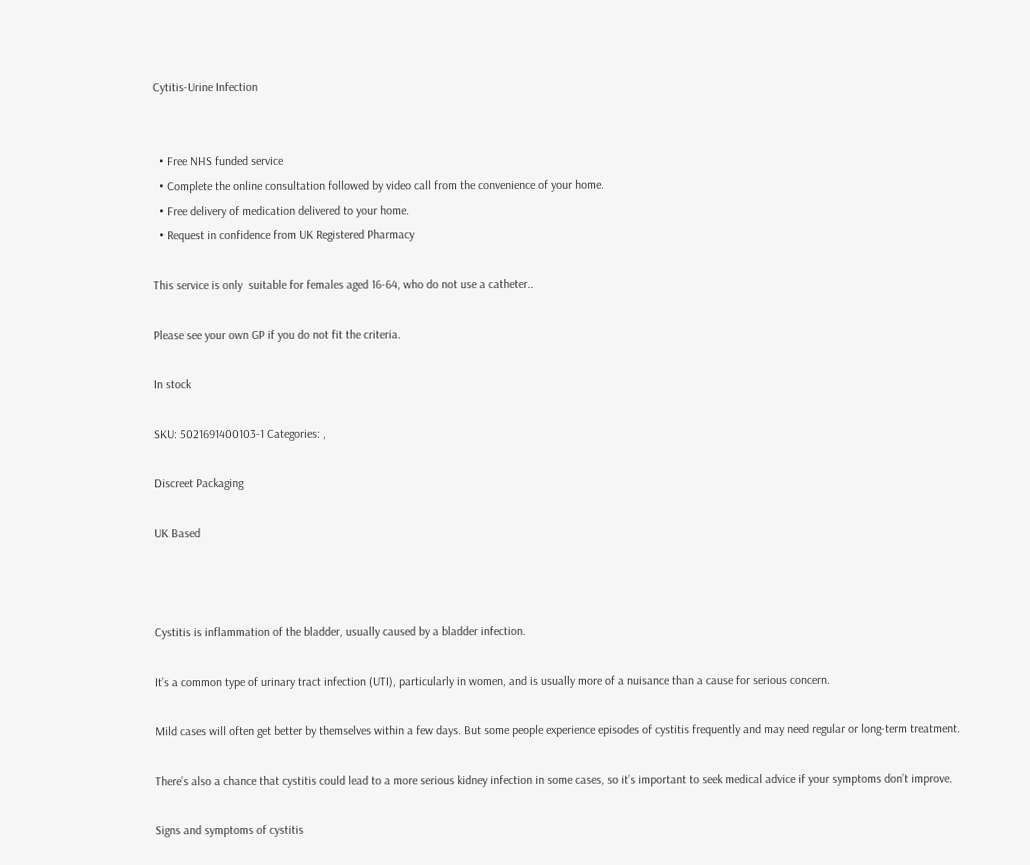Cytitis-Urine Infection


  • Free NHS funded service
  • Complete the online consultation followed by video call from the convenience of your home.
  • Free delivery of medication delivered to your home.
  • Request in confidence from UK Registered Pharmacy

This service is only  suitable for females aged 16-64, who do not use a catheter..

Please see your own GP if you do not fit the criteria.

In stock

SKU: 5021691400103-1 Categories: ,

Discreet Packaging

UK Based



Cystitis is inflammation of the bladder, usually caused by a bladder infection.

It’s a common type of urinary tract infection (UTI), particularly in women, and is usually more of a nuisance than a cause for serious concern.

Mild cases will often get better by themselves within a few days. But some people experience episodes of cystitis frequently and may need regular or long-term treatment.

There’s also a chance that cystitis could lead to a more serious kidney infection in some cases, so it’s important to seek medical advice if your symptoms don’t improve.

Signs and symptoms of cystitis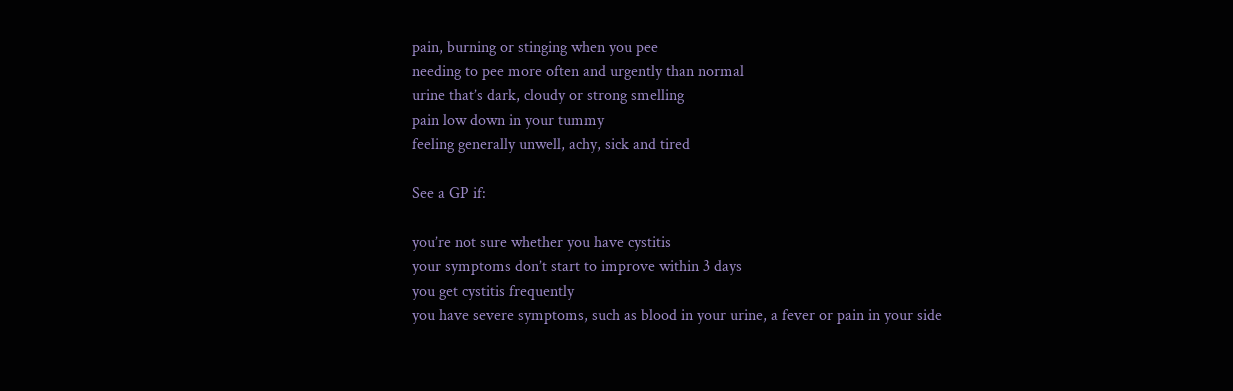pain, burning or stinging when you pee
needing to pee more often and urgently than normal
urine that’s dark, cloudy or strong smelling
pain low down in your tummy
feeling generally unwell, achy, sick and tired

See a GP if:

you’re not sure whether you have cystitis
your symptoms don’t start to improve within 3 days
you get cystitis frequently
you have severe symptoms, such as blood in your urine, a fever or pain in your side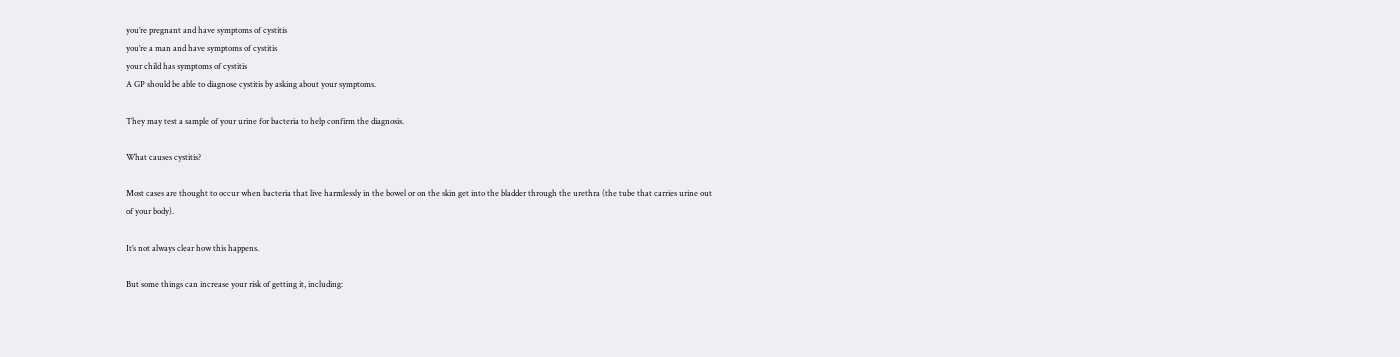you’re pregnant and have symptoms of cystitis
you’re a man and have symptoms of cystitis
your child has symptoms of cystitis
A GP should be able to diagnose cystitis by asking about your symptoms.

They may test a sample of your urine for bacteria to help confirm the diagnosis.

What causes cystitis?

Most cases are thought to occur when bacteria that live harmlessly in the bowel or on the skin get into the bladder through the urethra (the tube that carries urine out of your body).

It’s not always clear how this happens.

But some things can increase your risk of getting it, including: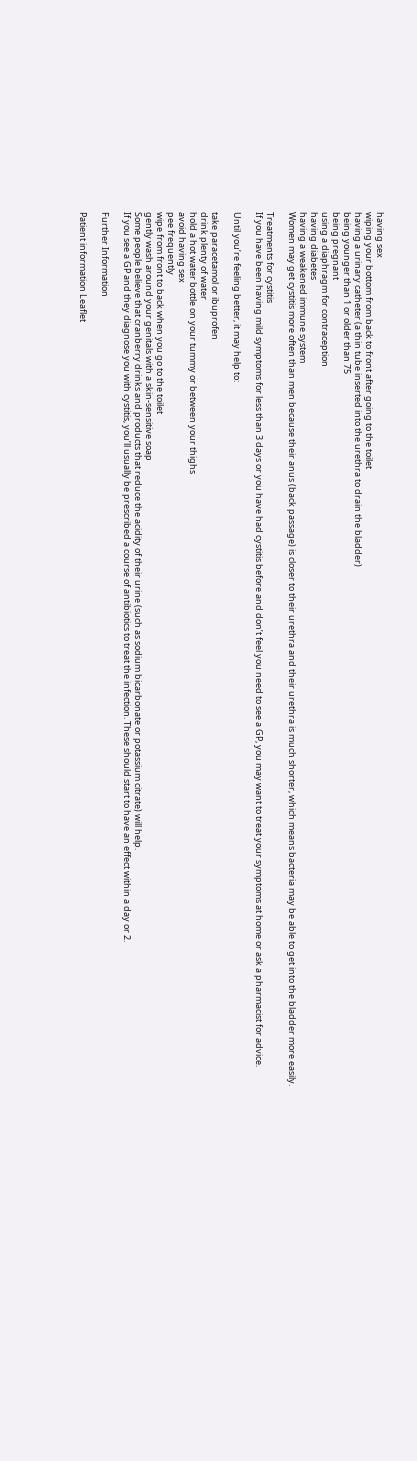having sex
wiping your bottom from back to front after going to the toilet
having a urinary catheter (a thin tube inserted into the urethra to drain the bladder)
being younger than 1 or older than 75
being pregnant
using a diaphragm for contraception
having diabetes
having a weakened immune system
Women may get cystitis more often than men because their anus (back passage) is closer to their urethra and their urethra is much shorter, which means bacteria may be able to get into the bladder more easily.

Treatments for cystitis
If you have been having mild symptoms for less than 3 days or you have had cystitis before and don’t feel you need to see a GP, you may want to treat your symptoms at home or ask a pharmacist for advice.

Until you’re feeling better, it may help to:

take paracetamol or ibuprofen
drink plenty of water
hold a hot water bottle on your tummy or between your thighs
avoid having sex
pee frequently
wipe from front to back when you go to the toilet
gently wash around your genitals with a skin-sensitive soap
Some people believe that cranberry drinks and products that reduce the acidity of their urine (such as sodium bicarbonate or potassium citrate) will help.
If you see a GP and they diagnose you with cystitis, you’ll usually be prescribed a course of antibiotics to treat the infection. These should start to have an effect within a day or 2.

Further Information

Patient information Leaflet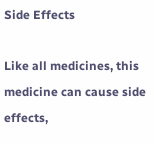Side Effects

Like all medicines, this medicine can cause side effects,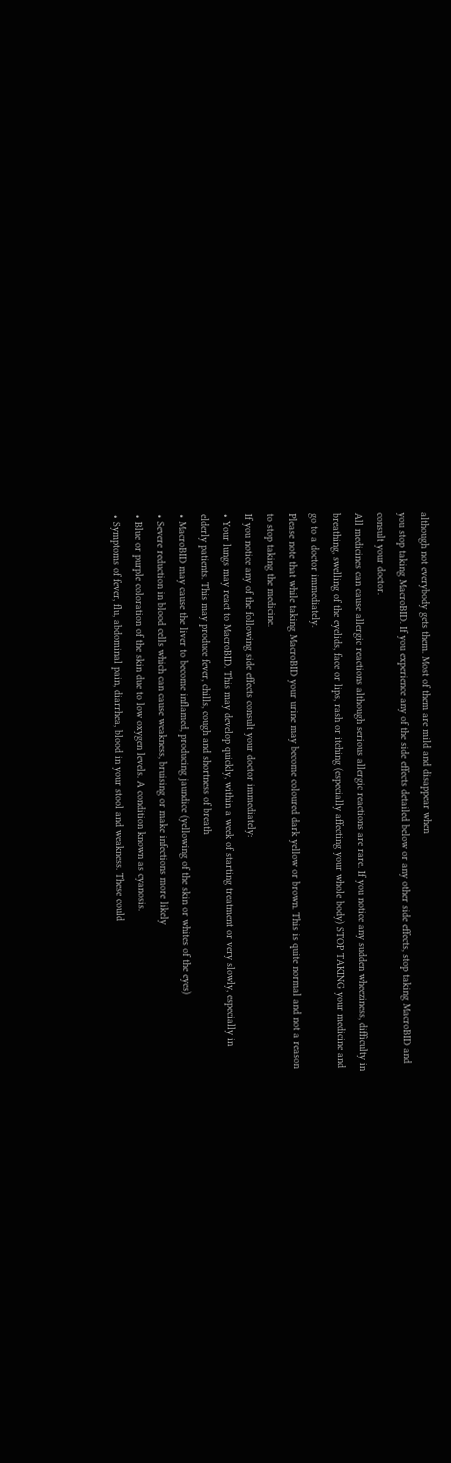although not everybody gets them. Most of them are mild and disappear when
you stop taking MacroBID. If you experience any of the side effects detailed below or any other side effects, stop taking MacroBID and
consult your doctor.
All medicines can cause allergic reactions although serious allergic reactions are rare. If you notice any sudden wheeziness, difficulty in
breathing, swelling of the eyelids, face or lips, rash or itching (especially affecting your whole body) STOP TAKING your medicine and
go to a doctor immediately.
Please note that while taking MacroBID your urine may become coloured dark yellow or brown. This is quite normal and not a reason
to stop taking the medicine.
If you notice any of the following side effects consult your doctor immediately:
• Your lungs may react to MacroBID. This may develop quickly, within a week of starting treatment or very slowly, especially in
elderly patients. This may produce fever, chills, cough and shortness of breath
• MacroBID may cause the liver to become inflamed, producing jaundice (yellowing of the skin or whites of the eyes)
• Severe reduction in blood cells which can cause weakness, bruising or make infections more likely
• Blue or purple coloration of the skin due to low oxygen levels. A condition known as cyanosis.
• Symptoms of fever, flu, abdominal pain, diarrhea, blood in your stool and weakness. These could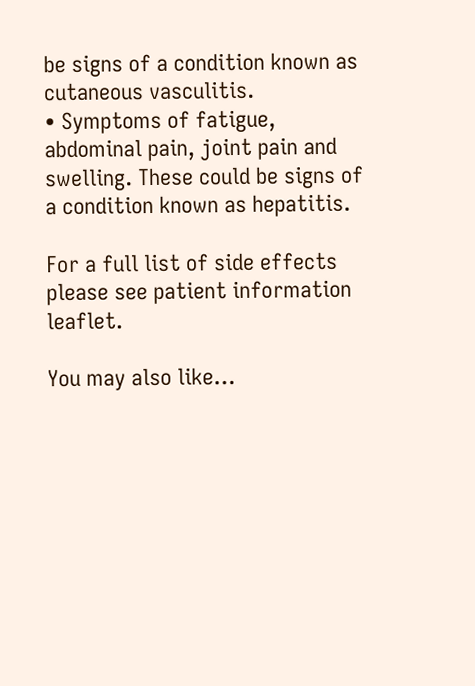be signs of a condition known as
cutaneous vasculitis.
• Symptoms of fatigue, abdominal pain, joint pain and swelling. These could be signs of a condition known as hepatitis.

For a full list of side effects please see patient information leaflet.

You may also like…